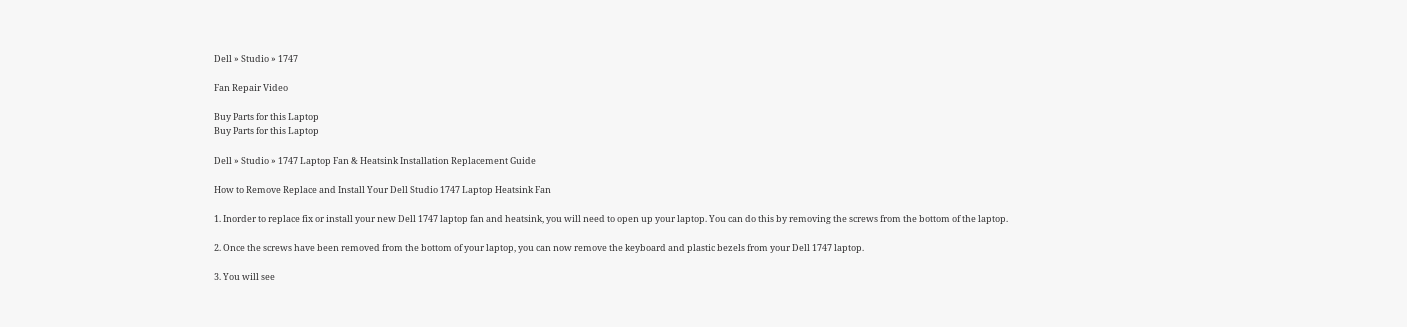Dell » Studio » 1747

Fan Repair Video

Buy Parts for this Laptop
Buy Parts for this Laptop

Dell » Studio » 1747 Laptop Fan & Heatsink Installation Replacement Guide

How to Remove Replace and Install Your Dell Studio 1747 Laptop Heatsink Fan

1. Inorder to replace fix or install your new Dell 1747 laptop fan and heatsink, you will need to open up your laptop. You can do this by removing the screws from the bottom of the laptop.

2. Once the screws have been removed from the bottom of your laptop, you can now remove the keyboard and plastic bezels from your Dell 1747 laptop.

3. You will see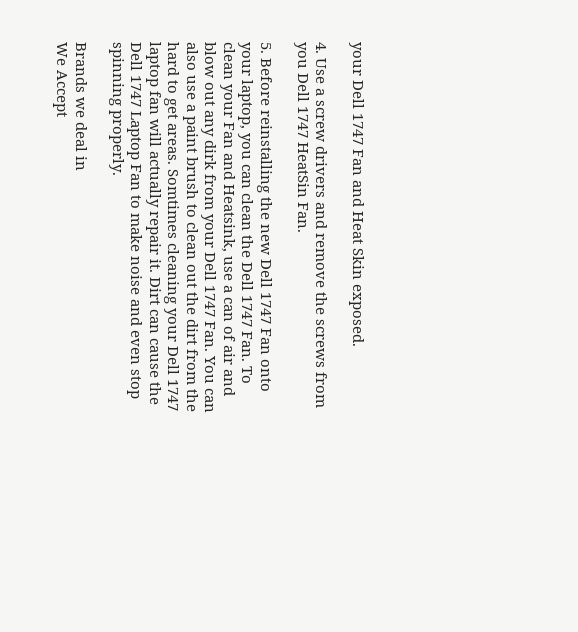your Dell 1747 Fan and Heat Skin exposed.

4. Use a screw drivers and remove the screws from you Dell 1747 HeatSin Fan.

5. Before reinstalling the new Dell 1747 Fan onto your laptop, you can clean the Dell 1747 Fan. To clean your Fan and Heatsink, use a can of air and blow out any dirk from your Dell 1747 Fan. You can also use a paint brush to clean out the dirt from the hard to get areas. Somtimes cleaning your Dell 1747 laptop fan will actually repair it. Dirt can cause the Dell 1747 Laptop Fan to make noise and even stop spinning properly.

Brands we deal in
We Accept